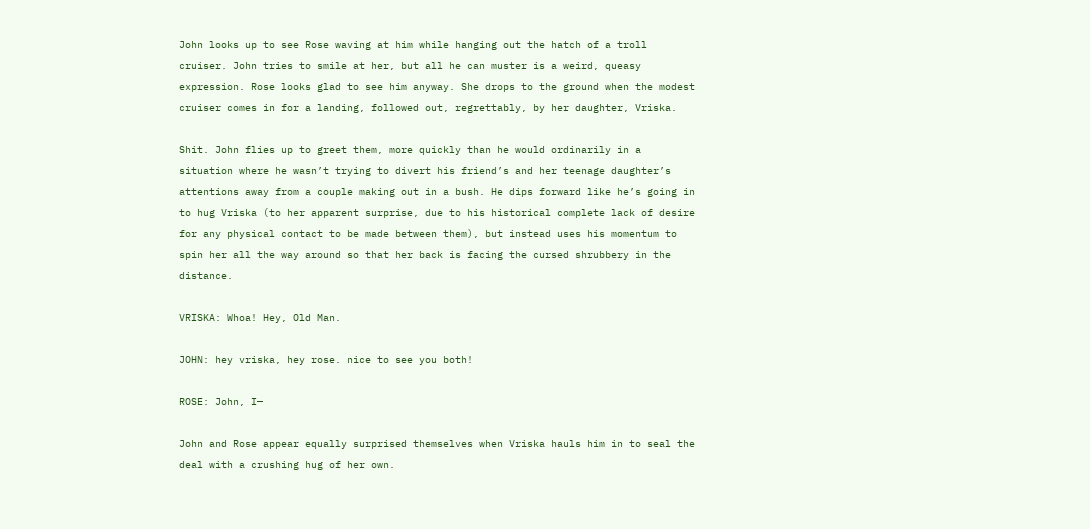John looks up to see Rose waving at him while hanging out the hatch of a troll cruiser. John tries to smile at her, but all he can muster is a weird, queasy expression. Rose looks glad to see him anyway. She drops to the ground when the modest cruiser comes in for a landing, followed out, regrettably, by her daughter, Vriska.

Shit. John flies up to greet them, more quickly than he would ordinarily in a situation where he wasn’t trying to divert his friend’s and her teenage daughter’s attentions away from a couple making out in a bush. He dips forward like he’s going in to hug Vriska (to her apparent surprise, due to his historical complete lack of desire for any physical contact to be made between them), but instead uses his momentum to spin her all the way around so that her back is facing the cursed shrubbery in the distance.

VRISKA: Whoa! Hey, Old Man.

JOHN: hey vriska, hey rose. nice to see you both!

ROSE: John, I—

John and Rose appear equally surprised themselves when Vriska hauls him in to seal the deal with a crushing hug of her own.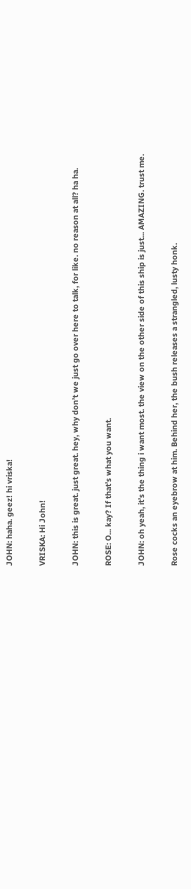JOHN: haha. geez! hi vriska!

VRISKA: Hi John!

JOHN: this is great. just great. hey, why don’t we just go over here to talk, for like. no reason at all? ha ha.

ROSE: O... kay? If that’s what you want.

JOHN: oh yeah, it’s the thing i want most. the view on the other side of this ship is just... AMAZING. trust me.

Rose cocks an eyebrow at him. Behind her, the bush releases a strangled, lusty honk.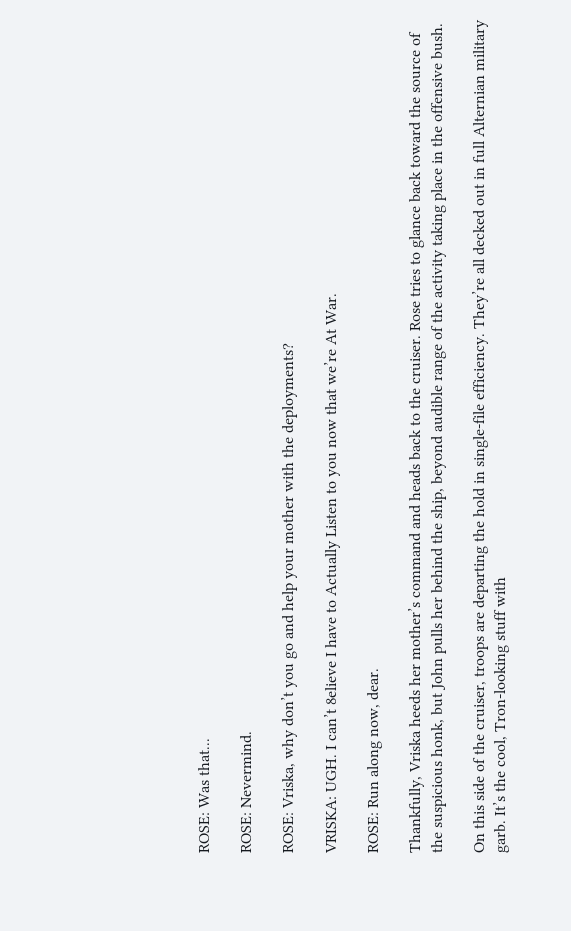ROSE: Was that...

ROSE: Nevermind.

ROSE: Vriska, why don’t you go and help your mother with the deployments?

VRISKA: UGH. I can’t 8elieve I have to Actually Listen to you now that we’re At War.

ROSE: Run along now, dear.

Thankfully, Vriska heeds her mother’s command and heads back to the cruiser. Rose tries to glance back toward the source of the suspicious honk, but John pulls her behind the ship, beyond audible range of the activity taking place in the offensive bush.

On this side of the cruiser, troops are departing the hold in single-file efficiency. They’re all decked out in full Alternian military garb. It’s the cool, Tron-looking stuff with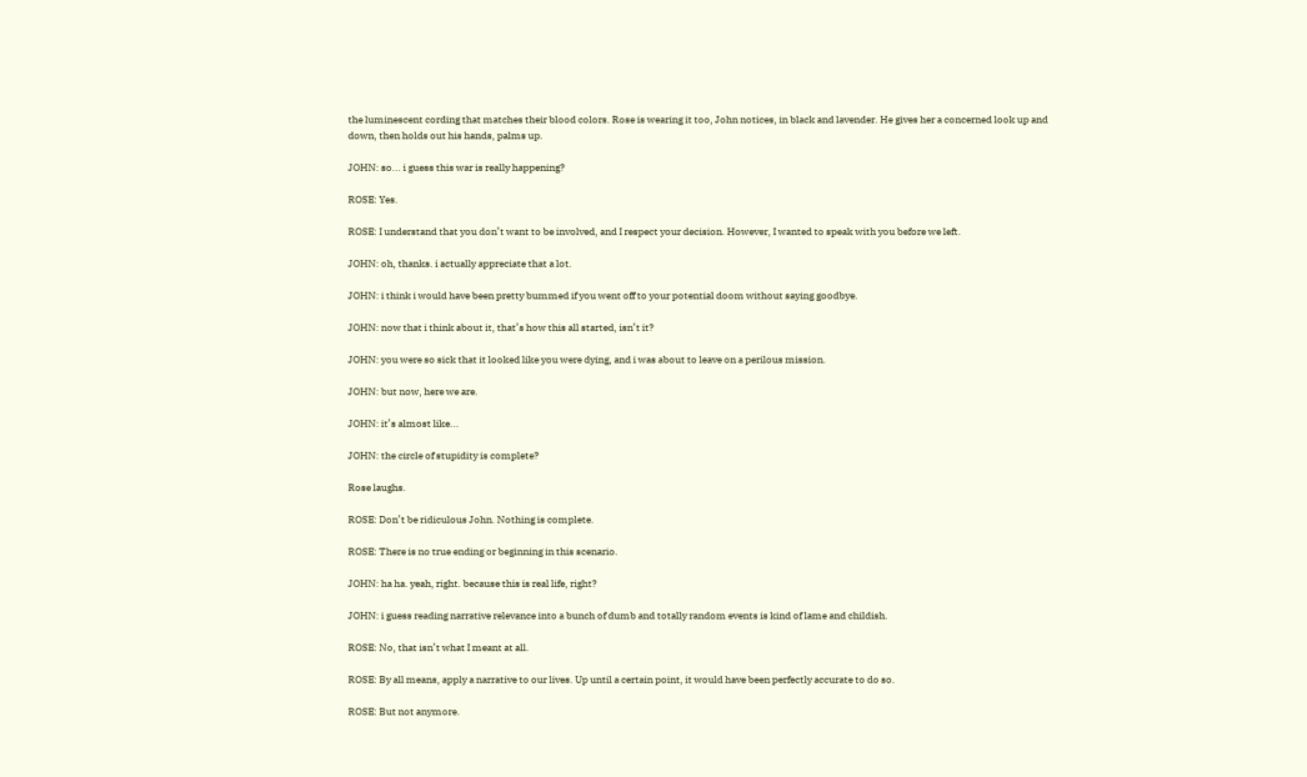the luminescent cording that matches their blood colors. Rose is wearing it too, John notices, in black and lavender. He gives her a concerned look up and down, then holds out his hands, palms up.

JOHN: so... i guess this war is really happening?

ROSE: Yes.

ROSE: I understand that you don’t want to be involved, and I respect your decision. However, I wanted to speak with you before we left.

JOHN: oh, thanks. i actually appreciate that a lot.

JOHN: i think i would have been pretty bummed if you went off to your potential doom without saying goodbye.

JOHN: now that i think about it, that’s how this all started, isn’t it?

JOHN: you were so sick that it looked like you were dying, and i was about to leave on a perilous mission.

JOHN: but now, here we are.

JOHN: it’s almost like...

JOHN: the circle of stupidity is complete?

Rose laughs.

ROSE: Don’t be ridiculous John. Nothing is complete.

ROSE: There is no true ending or beginning in this scenario.

JOHN: ha ha. yeah, right. because this is real life, right?

JOHN: i guess reading narrative relevance into a bunch of dumb and totally random events is kind of lame and childish.

ROSE: No, that isn’t what I meant at all.

ROSE: By all means, apply a narrative to our lives. Up until a certain point, it would have been perfectly accurate to do so.

ROSE: But not anymore.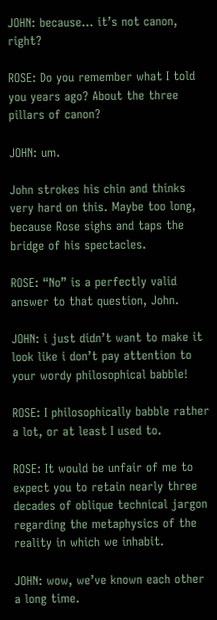JOHN: because... it’s not canon, right?

ROSE: Do you remember what I told you years ago? About the three pillars of canon?

JOHN: um.

John strokes his chin and thinks very hard on this. Maybe too long, because Rose sighs and taps the bridge of his spectacles.

ROSE: “No” is a perfectly valid answer to that question, John.

JOHN: i just didn’t want to make it look like i don’t pay attention to your wordy philosophical babble!

ROSE: I philosophically babble rather a lot, or at least I used to.

ROSE: It would be unfair of me to expect you to retain nearly three decades of oblique technical jargon regarding the metaphysics of the reality in which we inhabit.

JOHN: wow, we’ve known each other a long time.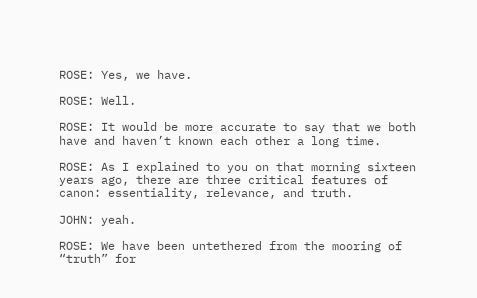ROSE: Yes, we have.

ROSE: Well.

ROSE: It would be more accurate to say that we both have and haven’t known each other a long time.

ROSE: As I explained to you on that morning sixteen years ago, there are three critical features of canon: essentiality, relevance, and truth.

JOHN: yeah.

ROSE: We have been untethered from the mooring of “truth” for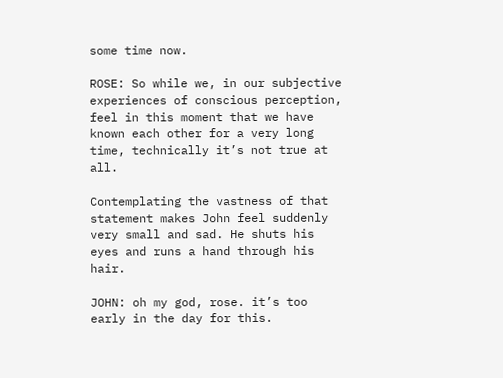some time now.

ROSE: So while we, in our subjective experiences of conscious perception, feel in this moment that we have known each other for a very long time, technically it’s not true at all.

Contemplating the vastness of that statement makes John feel suddenly very small and sad. He shuts his eyes and runs a hand through his hair.

JOHN: oh my god, rose. it’s too early in the day for this.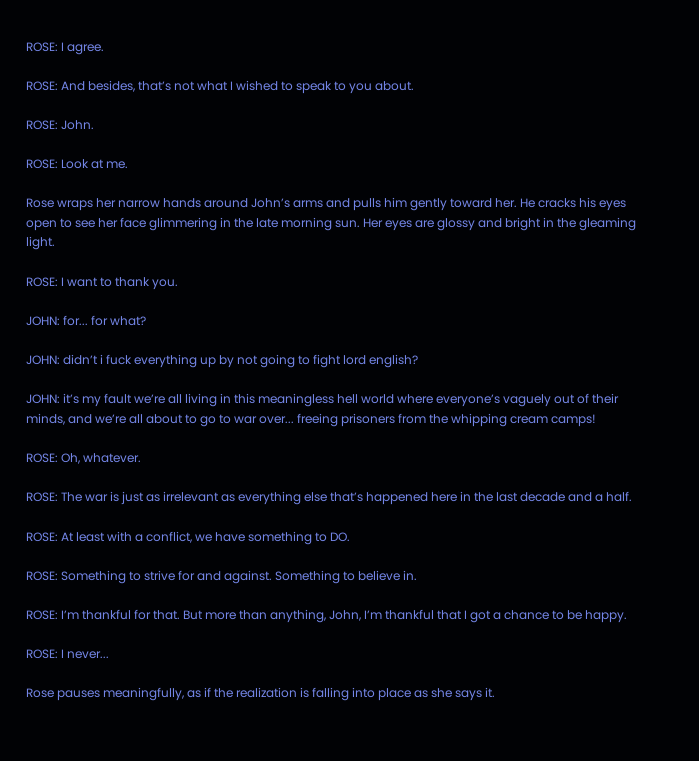ROSE: I agree.

ROSE: And besides, that’s not what I wished to speak to you about.

ROSE: John.

ROSE: Look at me.

Rose wraps her narrow hands around John’s arms and pulls him gently toward her. He cracks his eyes open to see her face glimmering in the late morning sun. Her eyes are glossy and bright in the gleaming light.

ROSE: I want to thank you.

JOHN: for... for what?

JOHN: didn’t i fuck everything up by not going to fight lord english?

JOHN: it’s my fault we’re all living in this meaningless hell world where everyone’s vaguely out of their minds, and we’re all about to go to war over... freeing prisoners from the whipping cream camps!

ROSE: Oh, whatever.

ROSE: The war is just as irrelevant as everything else that’s happened here in the last decade and a half.

ROSE: At least with a conflict, we have something to DO.

ROSE: Something to strive for and against. Something to believe in.

ROSE: I’m thankful for that. But more than anything, John, I’m thankful that I got a chance to be happy.

ROSE: I never...

Rose pauses meaningfully, as if the realization is falling into place as she says it.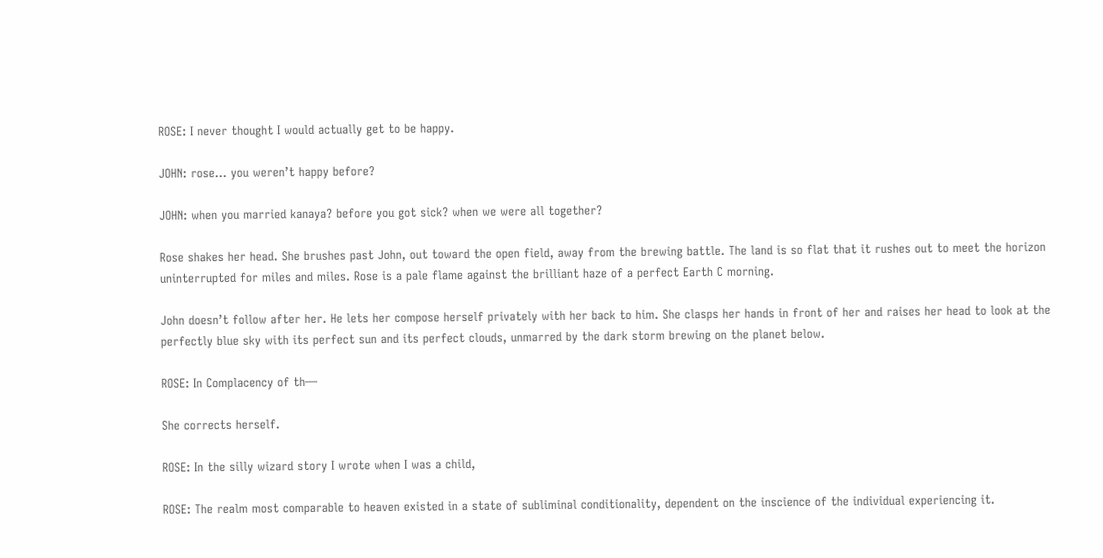ROSE: I never thought I would actually get to be happy.

JOHN: rose... you weren’t happy before?

JOHN: when you married kanaya? before you got sick? when we were all together?

Rose shakes her head. She brushes past John, out toward the open field, away from the brewing battle. The land is so flat that it rushes out to meet the horizon uninterrupted for miles and miles. Rose is a pale flame against the brilliant haze of a perfect Earth C morning.

John doesn’t follow after her. He lets her compose herself privately with her back to him. She clasps her hands in front of her and raises her head to look at the perfectly blue sky with its perfect sun and its perfect clouds, unmarred by the dark storm brewing on the planet below.

ROSE: In Complacency of th—

She corrects herself.

ROSE: In the silly wizard story I wrote when I was a child,

ROSE: The realm most comparable to heaven existed in a state of subliminal conditionality, dependent on the inscience of the individual experiencing it.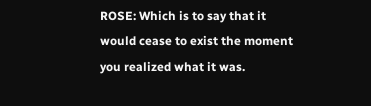ROSE: Which is to say that it would cease to exist the moment you realized what it was.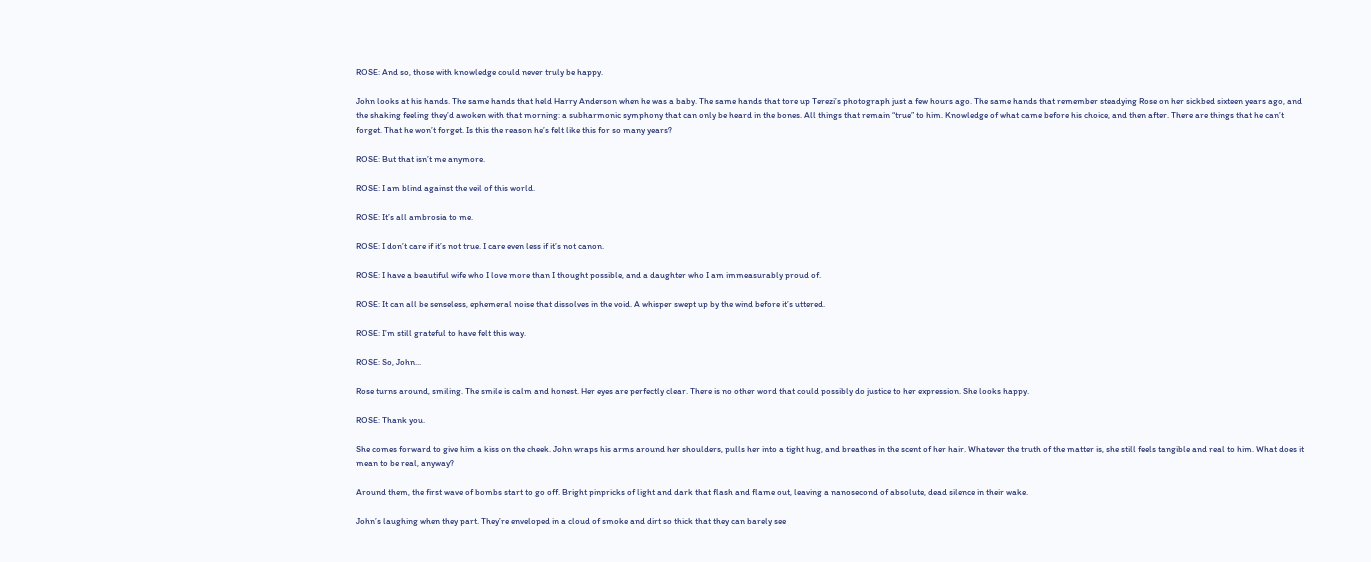ROSE: And so, those with knowledge could never truly be happy.

John looks at his hands. The same hands that held Harry Anderson when he was a baby. The same hands that tore up Terezi’s photograph just a few hours ago. The same hands that remember steadying Rose on her sickbed sixteen years ago, and the shaking feeling they’d awoken with that morning: a subharmonic symphony that can only be heard in the bones. All things that remain “true” to him. Knowledge of what came before his choice, and then after. There are things that he can’t forget. That he won’t forget. Is this the reason he’s felt like this for so many years?

ROSE: But that isn’t me anymore.

ROSE: I am blind against the veil of this world.

ROSE: It’s all ambrosia to me.

ROSE: I don’t care if it’s not true. I care even less if it’s not canon.

ROSE: I have a beautiful wife who I love more than I thought possible, and a daughter who I am immeasurably proud of.

ROSE: It can all be senseless, ephemeral noise that dissolves in the void. A whisper swept up by the wind before it’s uttered.

ROSE: I’m still grateful to have felt this way.

ROSE: So, John...

Rose turns around, smiling. The smile is calm and honest. Her eyes are perfectly clear. There is no other word that could possibly do justice to her expression. She looks happy.

ROSE: Thank you.

She comes forward to give him a kiss on the cheek. John wraps his arms around her shoulders, pulls her into a tight hug, and breathes in the scent of her hair. Whatever the truth of the matter is, she still feels tangible and real to him. What does it mean to be real, anyway?

Around them, the first wave of bombs start to go off. Bright pinpricks of light and dark that flash and flame out, leaving a nanosecond of absolute, dead silence in their wake.

John’s laughing when they part. They’re enveloped in a cloud of smoke and dirt so thick that they can barely see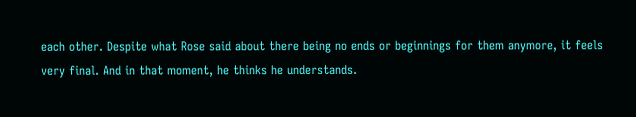each other. Despite what Rose said about there being no ends or beginnings for them anymore, it feels very final. And in that moment, he thinks he understands.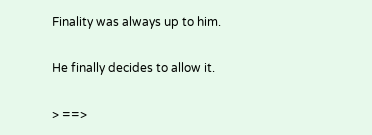Finality was always up to him.

He finally decides to allow it.

> ==>